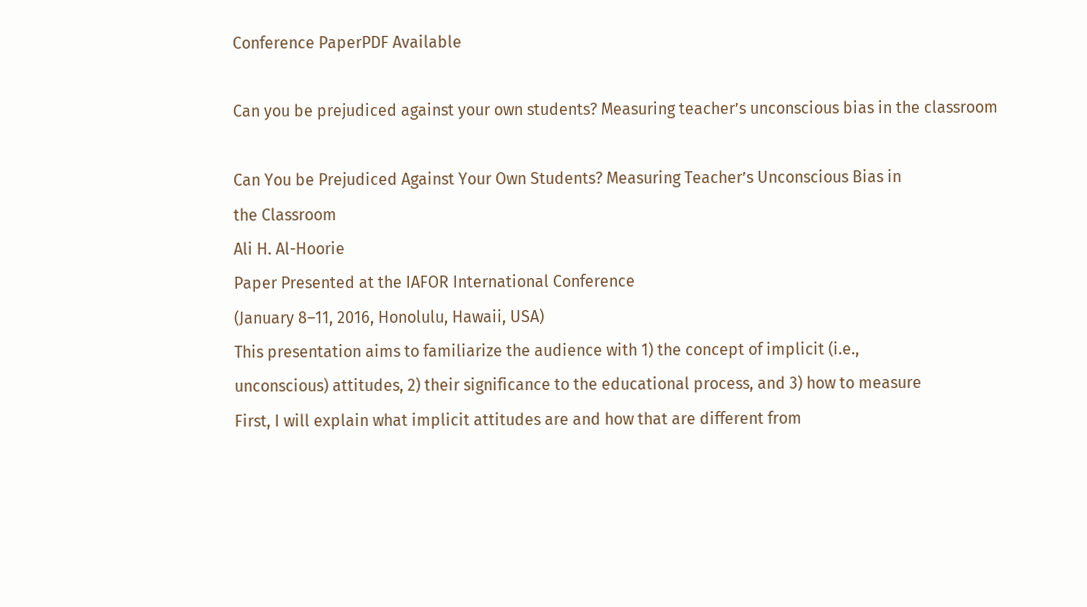Conference PaperPDF Available

Can you be prejudiced against your own students? Measuring teacher’s unconscious bias in the classroom

Can You be Prejudiced Against Your Own Students? Measuring Teacher’s Unconscious Bias in
the Classroom
Ali H. Al-Hoorie
Paper Presented at the IAFOR International Conference
(January 8–11, 2016, Honolulu, Hawaii, USA)
This presentation aims to familiarize the audience with 1) the concept of implicit (i.e.,
unconscious) attitudes, 2) their significance to the educational process, and 3) how to measure
First, I will explain what implicit attitudes are and how that are different from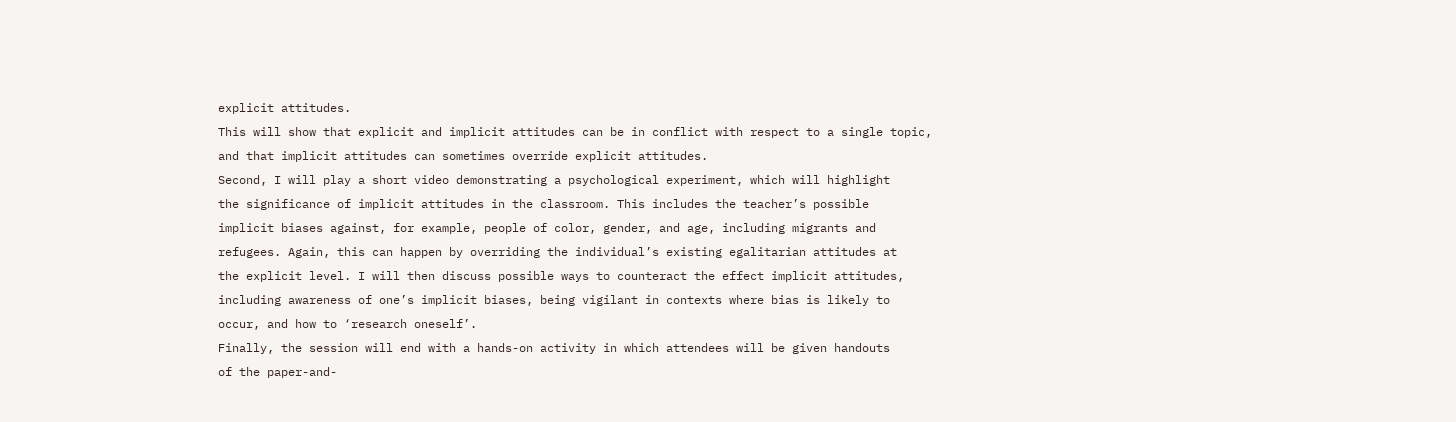explicit attitudes.
This will show that explicit and implicit attitudes can be in conflict with respect to a single topic,
and that implicit attitudes can sometimes override explicit attitudes.
Second, I will play a short video demonstrating a psychological experiment, which will highlight
the significance of implicit attitudes in the classroom. This includes the teacher’s possible
implicit biases against, for example, people of color, gender, and age, including migrants and
refugees. Again, this can happen by overriding the individual’s existing egalitarian attitudes at
the explicit level. I will then discuss possible ways to counteract the effect implicit attitudes,
including awareness of one’s implicit biases, being vigilant in contexts where bias is likely to
occur, and how to ‘research oneself’.
Finally, the session will end with a hands-on activity in which attendees will be given handouts
of the paper-and-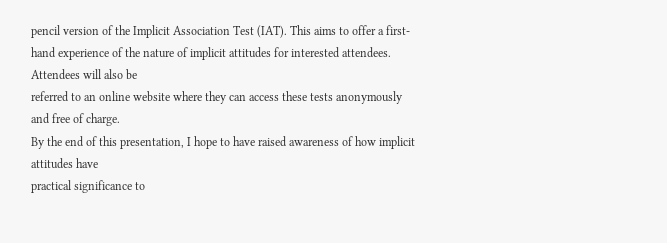pencil version of the Implicit Association Test (IAT). This aims to offer a first-
hand experience of the nature of implicit attitudes for interested attendees. Attendees will also be
referred to an online website where they can access these tests anonymously and free of charge.
By the end of this presentation, I hope to have raised awareness of how implicit attitudes have
practical significance to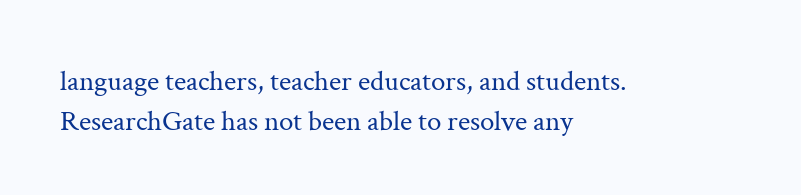language teachers, teacher educators, and students.
ResearchGate has not been able to resolve any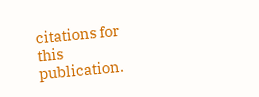citations for this publication.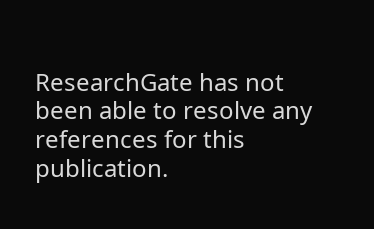ResearchGate has not been able to resolve any references for this publication.